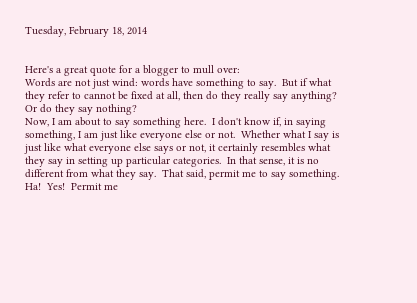Tuesday, February 18, 2014


Here's a great quote for a blogger to mull over:
Words are not just wind: words have something to say.  But if what they refer to cannot be fixed at all, then do they really say anything?  Or do they say nothing?
Now, I am about to say something here.  I don't know if, in saying something, I am just like everyone else or not.  Whether what I say is just like what everyone else says or not, it certainly resembles what they say in setting up particular categories.  In that sense, it is no different from what they say.  That said, permit me to say something.
Ha!  Yes!  Permit me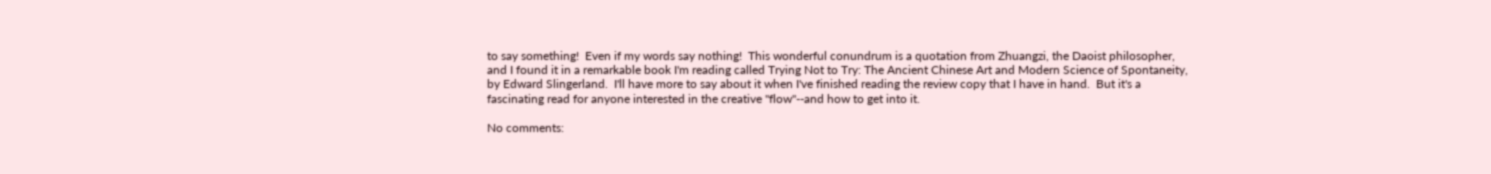to say something!  Even if my words say nothing!  This wonderful conundrum is a quotation from Zhuangzi, the Daoist philosopher, and I found it in a remarkable book I'm reading called Trying Not to Try: The Ancient Chinese Art and Modern Science of Spontaneity, by Edward Slingerland.  I'll have more to say about it when I've finished reading the review copy that I have in hand.  But it's a fascinating read for anyone interested in the creative "flow"--and how to get into it.

No comments: